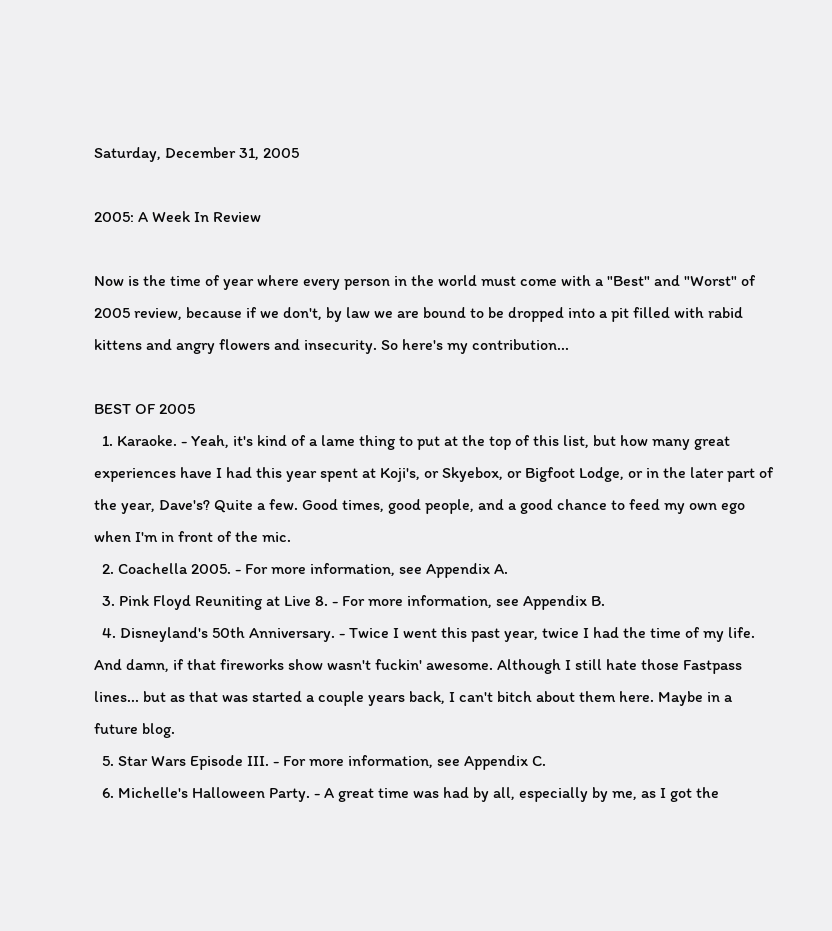Saturday, December 31, 2005

2005: A Week In Review

Now is the time of year where every person in the world must come with a "Best" and "Worst" of 2005 review, because if we don't, by law we are bound to be dropped into a pit filled with rabid kittens and angry flowers and insecurity. So here's my contribution...

BEST OF 2005
  1. Karaoke. - Yeah, it's kind of a lame thing to put at the top of this list, but how many great experiences have I had this year spent at Koji's, or Skyebox, or Bigfoot Lodge, or in the later part of the year, Dave's? Quite a few. Good times, good people, and a good chance to feed my own ego when I'm in front of the mic.
  2. Coachella 2005. - For more information, see Appendix A.
  3. Pink Floyd Reuniting at Live 8. - For more information, see Appendix B.
  4. Disneyland's 50th Anniversary. - Twice I went this past year, twice I had the time of my life. And damn, if that fireworks show wasn't fuckin' awesome. Although I still hate those Fastpass lines... but as that was started a couple years back, I can't bitch about them here. Maybe in a future blog.
  5. Star Wars Episode III. - For more information, see Appendix C.
  6. Michelle's Halloween Party. - A great time was had by all, especially by me, as I got the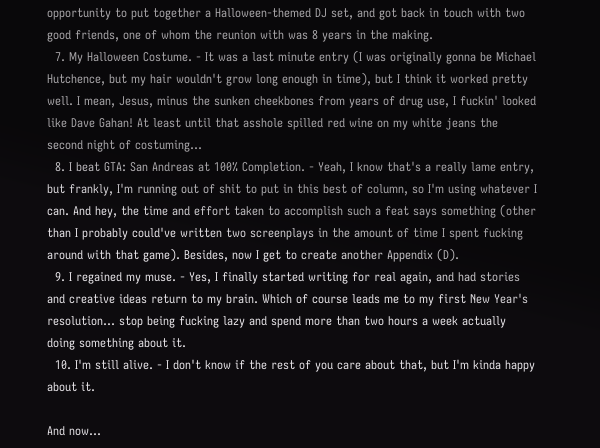opportunity to put together a Halloween-themed DJ set, and got back in touch with two good friends, one of whom the reunion with was 8 years in the making.
  7. My Halloween Costume. - It was a last minute entry (I was originally gonna be Michael Hutchence, but my hair wouldn't grow long enough in time), but I think it worked pretty well. I mean, Jesus, minus the sunken cheekbones from years of drug use, I fuckin' looked like Dave Gahan! At least until that asshole spilled red wine on my white jeans the second night of costuming...
  8. I beat GTA: San Andreas at 100% Completion. - Yeah, I know that's a really lame entry, but frankly, I'm running out of shit to put in this best of column, so I'm using whatever I can. And hey, the time and effort taken to accomplish such a feat says something (other than I probably could've written two screenplays in the amount of time I spent fucking around with that game). Besides, now I get to create another Appendix (D).
  9. I regained my muse. - Yes, I finally started writing for real again, and had stories and creative ideas return to my brain. Which of course leads me to my first New Year's resolution... stop being fucking lazy and spend more than two hours a week actually doing something about it.
  10. I'm still alive. - I don't know if the rest of you care about that, but I'm kinda happy about it.

And now...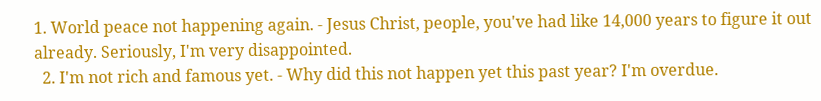1. World peace not happening again. - Jesus Christ, people, you've had like 14,000 years to figure it out already. Seriously, I'm very disappointed.
  2. I'm not rich and famous yet. - Why did this not happen yet this past year? I'm overdue.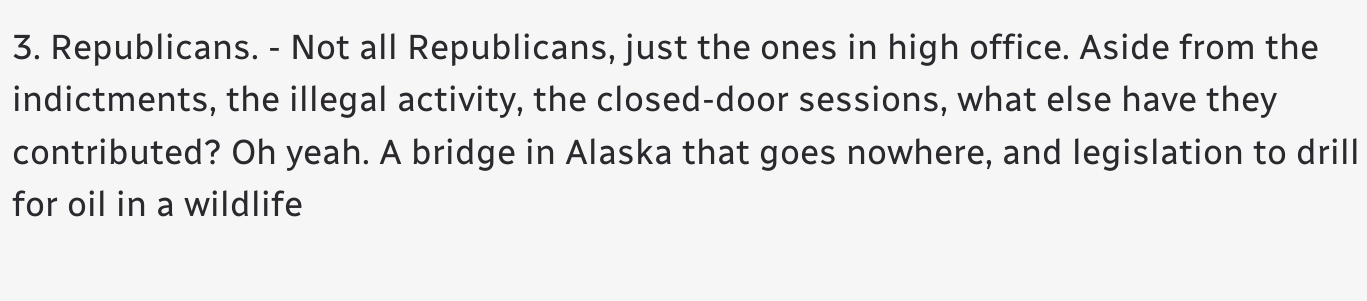3. Republicans. - Not all Republicans, just the ones in high office. Aside from the indictments, the illegal activity, the closed-door sessions, what else have they contributed? Oh yeah. A bridge in Alaska that goes nowhere, and legislation to drill for oil in a wildlife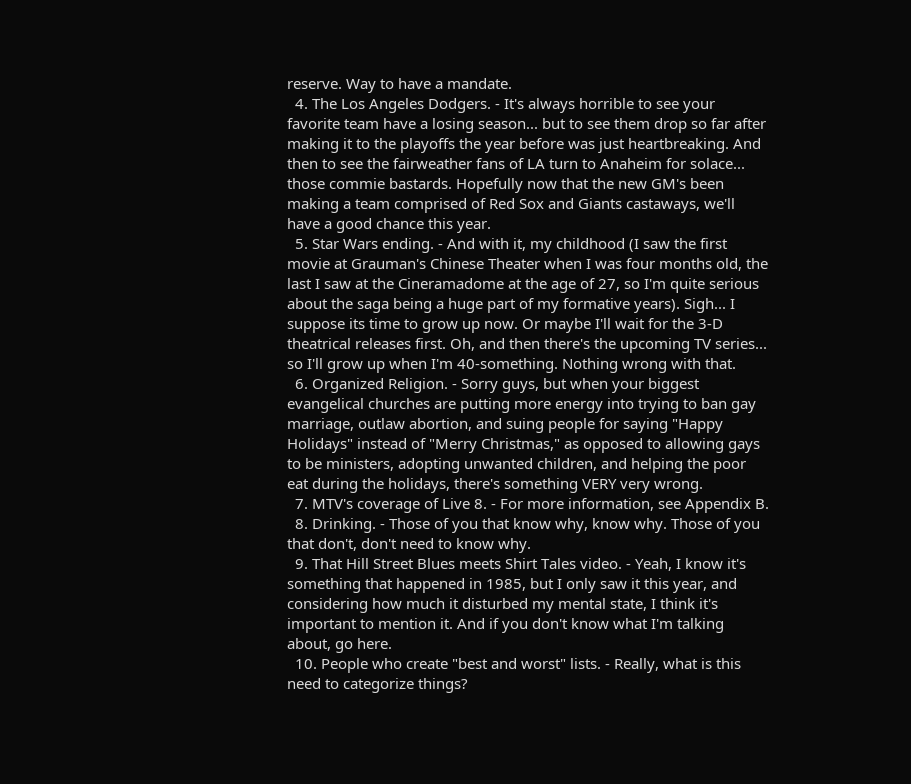reserve. Way to have a mandate.
  4. The Los Angeles Dodgers. - It's always horrible to see your favorite team have a losing season... but to see them drop so far after making it to the playoffs the year before was just heartbreaking. And then to see the fairweather fans of LA turn to Anaheim for solace... those commie bastards. Hopefully now that the new GM's been making a team comprised of Red Sox and Giants castaways, we'll have a good chance this year.
  5. Star Wars ending. - And with it, my childhood (I saw the first movie at Grauman's Chinese Theater when I was four months old, the last I saw at the Cineramadome at the age of 27, so I'm quite serious about the saga being a huge part of my formative years). Sigh... I suppose its time to grow up now. Or maybe I'll wait for the 3-D theatrical releases first. Oh, and then there's the upcoming TV series... so I'll grow up when I'm 40-something. Nothing wrong with that.
  6. Organized Religion. - Sorry guys, but when your biggest evangelical churches are putting more energy into trying to ban gay marriage, outlaw abortion, and suing people for saying "Happy Holidays" instead of "Merry Christmas," as opposed to allowing gays to be ministers, adopting unwanted children, and helping the poor eat during the holidays, there's something VERY very wrong.
  7. MTV's coverage of Live 8. - For more information, see Appendix B.
  8. Drinking. - Those of you that know why, know why. Those of you that don't, don't need to know why.
  9. That Hill Street Blues meets Shirt Tales video. - Yeah, I know it's something that happened in 1985, but I only saw it this year, and considering how much it disturbed my mental state, I think it's important to mention it. And if you don't know what I'm talking about, go here.
  10. People who create "best and worst" lists. - Really, what is this need to categorize things?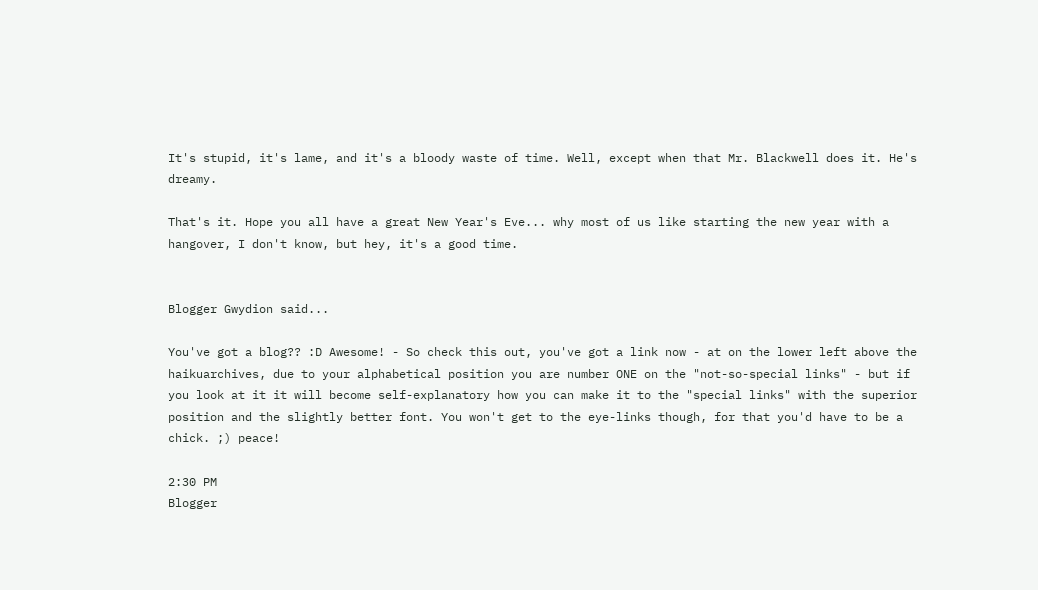It's stupid, it's lame, and it's a bloody waste of time. Well, except when that Mr. Blackwell does it. He's dreamy.

That's it. Hope you all have a great New Year's Eve... why most of us like starting the new year with a hangover, I don't know, but hey, it's a good time.


Blogger Gwydion said...

You've got a blog?? :D Awesome! - So check this out, you've got a link now - at on the lower left above the haikuarchives, due to your alphabetical position you are number ONE on the "not-so-special links" - but if you look at it it will become self-explanatory how you can make it to the "special links" with the superior position and the slightly better font. You won't get to the eye-links though, for that you'd have to be a chick. ;) peace!

2:30 PM
Blogger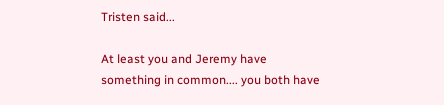Tristen said...

At least you and Jeremy have something in common.... you both have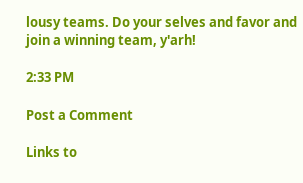lousy teams. Do your selves and favor and join a winning team, y'arh!

2:33 PM

Post a Comment

Links to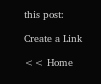this post:

Create a Link

<< Home